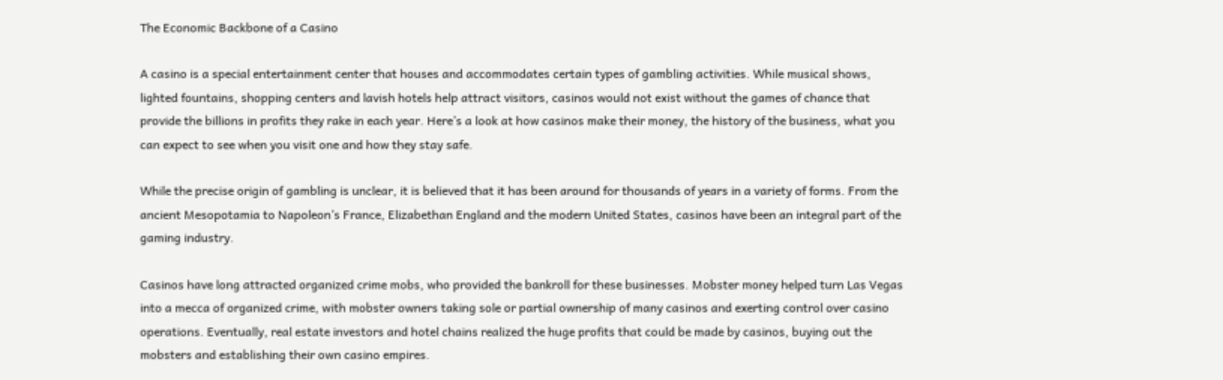The Economic Backbone of a Casino

A casino is a special entertainment center that houses and accommodates certain types of gambling activities. While musical shows, lighted fountains, shopping centers and lavish hotels help attract visitors, casinos would not exist without the games of chance that provide the billions in profits they rake in each year. Here’s a look at how casinos make their money, the history of the business, what you can expect to see when you visit one and how they stay safe.

While the precise origin of gambling is unclear, it is believed that it has been around for thousands of years in a variety of forms. From the ancient Mesopotamia to Napoleon’s France, Elizabethan England and the modern United States, casinos have been an integral part of the gaming industry.

Casinos have long attracted organized crime mobs, who provided the bankroll for these businesses. Mobster money helped turn Las Vegas into a mecca of organized crime, with mobster owners taking sole or partial ownership of many casinos and exerting control over casino operations. Eventually, real estate investors and hotel chains realized the huge profits that could be made by casinos, buying out the mobsters and establishing their own casino empires.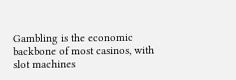Gambling is the economic backbone of most casinos, with slot machines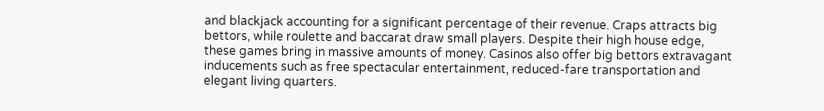and blackjack accounting for a significant percentage of their revenue. Craps attracts big bettors, while roulette and baccarat draw small players. Despite their high house edge, these games bring in massive amounts of money. Casinos also offer big bettors extravagant inducements such as free spectacular entertainment, reduced-fare transportation and elegant living quarters.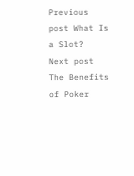Previous post What Is a Slot?
Next post The Benefits of Poker